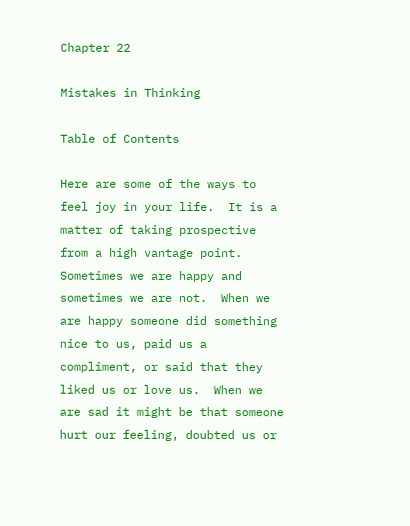Chapter 22

Mistakes in Thinking

Table of Contents

Here are some of the ways to feel joy in your life.  It is a matter of taking prospective from a high vantage point. Sometimes we are happy and sometimes we are not.  When we are happy someone did something nice to us, paid us a compliment, or said that they liked us or love us.  When we are sad it might be that someone hurt our feeling, doubted us or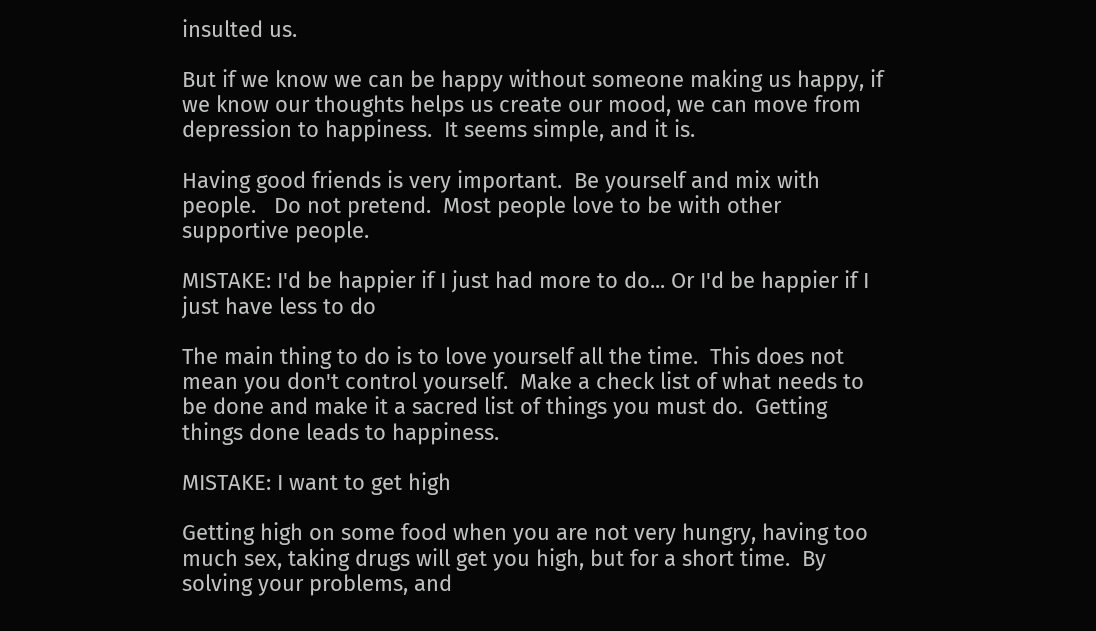insulted us.

But if we know we can be happy without someone making us happy, if we know our thoughts helps us create our mood, we can move from depression to happiness.  It seems simple, and it is.

Having good friends is very important.  Be yourself and mix with people.   Do not pretend.  Most people love to be with other supportive people.

MISTAKE: I'd be happier if I just had more to do... Or I'd be happier if I just have less to do

The main thing to do is to love yourself all the time.  This does not mean you don't control yourself.  Make a check list of what needs to be done and make it a sacred list of things you must do.  Getting things done leads to happiness.

MISTAKE: I want to get high

Getting high on some food when you are not very hungry, having too much sex, taking drugs will get you high, but for a short time.  By solving your problems, and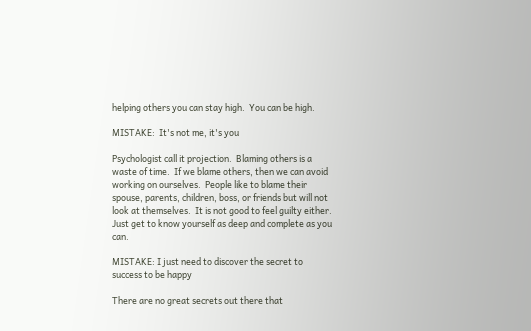helping others you can stay high.  You can be high.

MISTAKE:  It's not me, it's you

Psychologist call it projection.  Blaming others is a waste of time.  If we blame others, then we can avoid working on ourselves.  People like to blame their spouse, parents, children, boss, or friends but will not look at themselves.  It is not good to feel guilty either.  Just get to know yourself as deep and complete as you can.

MISTAKE: I just need to discover the secret to success to be happy

There are no great secrets out there that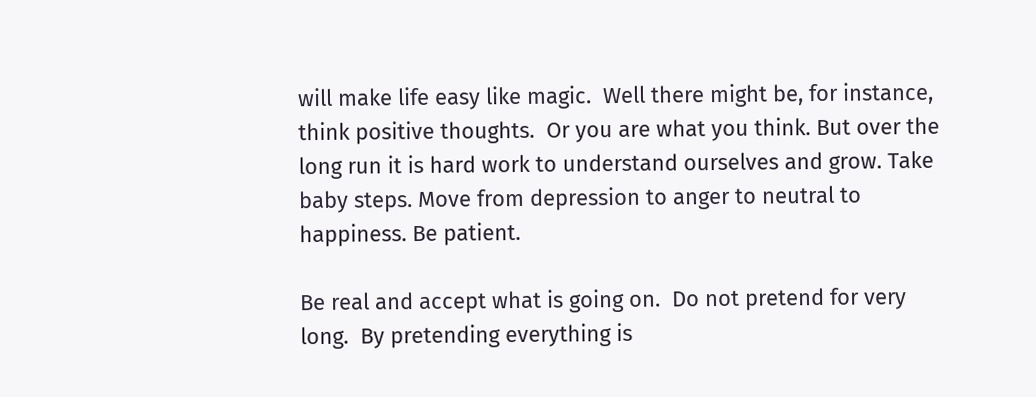will make life easy like magic.  Well there might be, for instance, think positive thoughts.  Or you are what you think. But over the long run it is hard work to understand ourselves and grow. Take baby steps. Move from depression to anger to neutral to happiness. Be patient.

Be real and accept what is going on.  Do not pretend for very long.  By pretending everything is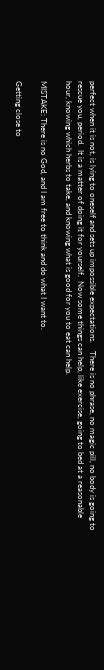perfect when it is not, is lying to oneself and sets up impossible expectations.    There is no phrase, no magic pill, no body is going to rescue you, period.  It is a matter of doing it for yourself.  Now some things can help, like exercise, going to bed at a reasonable hour, knowing which herbs to take, and knowing what is good for you to eat can help.

MISTAKE: There is no God, and I am free to think and do what I want to.

Getting close to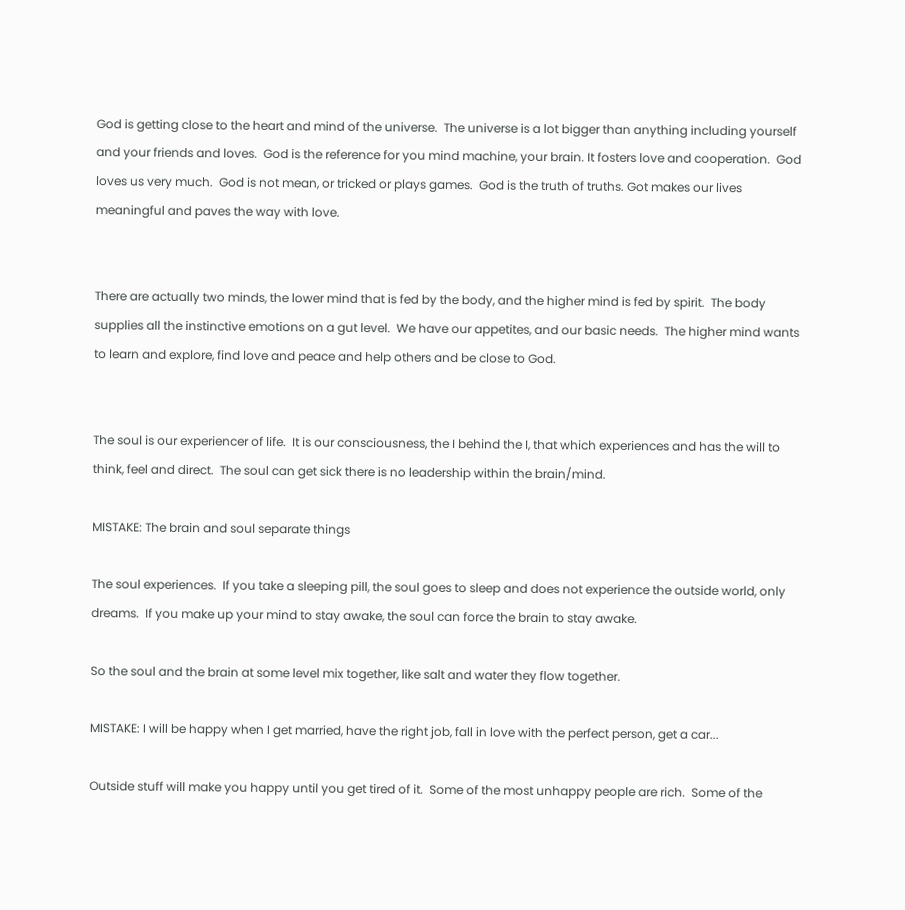God is getting close to the heart and mind of the universe.  The universe is a lot bigger than anything including yourself and your friends and loves.  God is the reference for you mind machine, your brain. It fosters love and cooperation.  God loves us very much.  God is not mean, or tricked or plays games.  God is the truth of truths. Got makes our lives meaningful and paves the way with love.


There are actually two minds, the lower mind that is fed by the body, and the higher mind is fed by spirit.  The body supplies all the instinctive emotions on a gut level.  We have our appetites, and our basic needs.  The higher mind wants to learn and explore, find love and peace and help others and be close to God.


The soul is our experiencer of life.  It is our consciousness, the I behind the I, that which experiences and has the will to think, feel and direct.  The soul can get sick there is no leadership within the brain/mind.

MISTAKE: The brain and soul separate things

The soul experiences.  If you take a sleeping pill, the soul goes to sleep and does not experience the outside world, only dreams.  If you make up your mind to stay awake, the soul can force the brain to stay awake.

So the soul and the brain at some level mix together, like salt and water they flow together.

MISTAKE: I will be happy when I get married, have the right job, fall in love with the perfect person, get a car...

Outside stuff will make you happy until you get tired of it.  Some of the most unhappy people are rich.  Some of the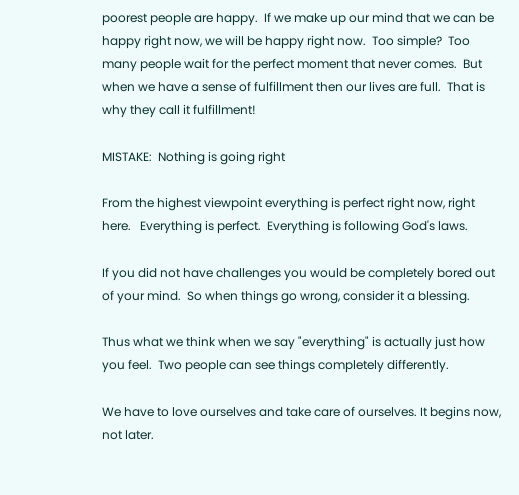poorest people are happy.  If we make up our mind that we can be happy right now, we will be happy right now.  Too simple?  Too many people wait for the perfect moment that never comes.  But when we have a sense of fulfillment then our lives are full.  That is why they call it fulfillment!

MISTAKE:  Nothing is going right

From the highest viewpoint everything is perfect right now, right here.   Everything is perfect.  Everything is following God's laws.

If you did not have challenges you would be completely bored out of your mind.  So when things go wrong, consider it a blessing.

Thus what we think when we say "everything" is actually just how you feel.  Two people can see things completely differently.

We have to love ourselves and take care of ourselves. It begins now, not later.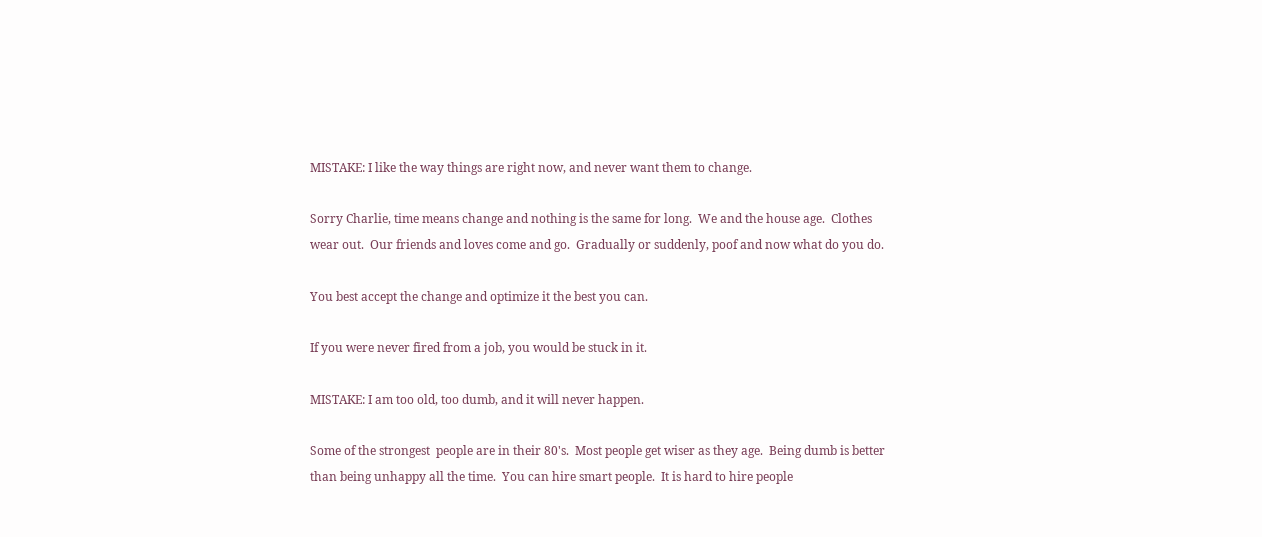MISTAKE: I like the way things are right now, and never want them to change.

Sorry Charlie, time means change and nothing is the same for long.  We and the house age.  Clothes wear out.  Our friends and loves come and go.  Gradually or suddenly, poof and now what do you do.

You best accept the change and optimize it the best you can.

If you were never fired from a job, you would be stuck in it.

MISTAKE: I am too old, too dumb, and it will never happen.

Some of the strongest  people are in their 80's.  Most people get wiser as they age.  Being dumb is better than being unhappy all the time.  You can hire smart people.  It is hard to hire people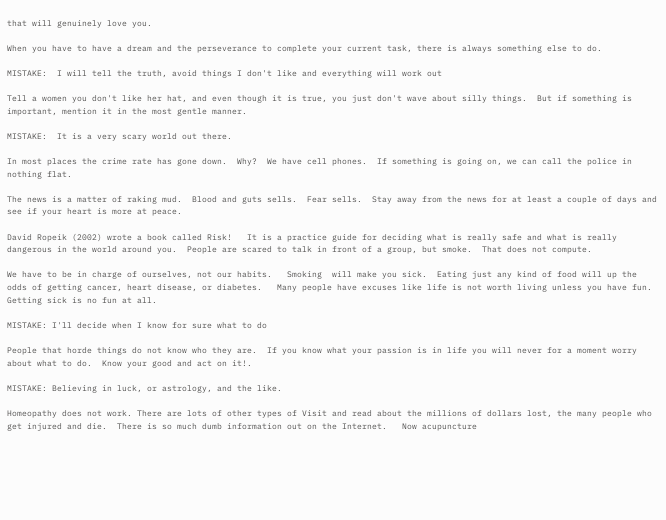that will genuinely love you.

When you have to have a dream and the perseverance to complete your current task, there is always something else to do.

MISTAKE:  I will tell the truth, avoid things I don't like and everything will work out

Tell a women you don't like her hat, and even though it is true, you just don't wave about silly things.  But if something is important, mention it in the most gentle manner.

MISTAKE:  It is a very scary world out there.

In most places the crime rate has gone down.  Why?  We have cell phones.  If something is going on, we can call the police in nothing flat.

The news is a matter of raking mud.  Blood and guts sells.  Fear sells.  Stay away from the news for at least a couple of days and see if your heart is more at peace.

David Ropeik (2002) wrote a book called Risk!   It is a practice guide for deciding what is really safe and what is really dangerous in the world around you.  People are scared to talk in front of a group, but smoke.  That does not compute.

We have to be in charge of ourselves, not our habits.   Smoking  will make you sick.  Eating just any kind of food will up the odds of getting cancer, heart disease, or diabetes.   Many people have excuses like life is not worth living unless you have fun.  Getting sick is no fun at all.

MISTAKE: I'll decide when I know for sure what to do

People that horde things do not know who they are.  If you know what your passion is in life you will never for a moment worry about what to do.  Know your good and act on it!.

MISTAKE: Believing in luck, or astrology, and the like.

Homeopathy does not work. There are lots of other types of Visit and read about the millions of dollars lost, the many people who get injured and die.  There is so much dumb information out on the Internet.   Now acupuncture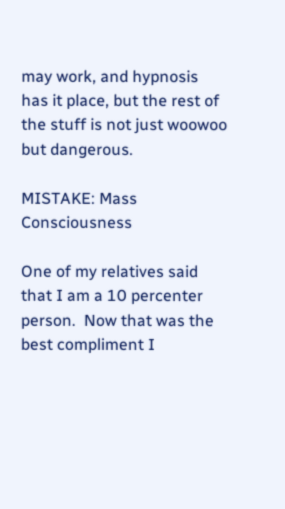may work, and hypnosis has it place, but the rest of the stuff is not just woowoo but dangerous.

MISTAKE: Mass Consciousness

One of my relatives said that I am a 10 percenter person.  Now that was the best compliment I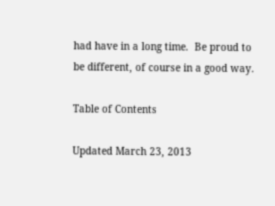had have in a long time.  Be proud to be different, of course in a good way.

Table of Contents

Updated March 23, 2013